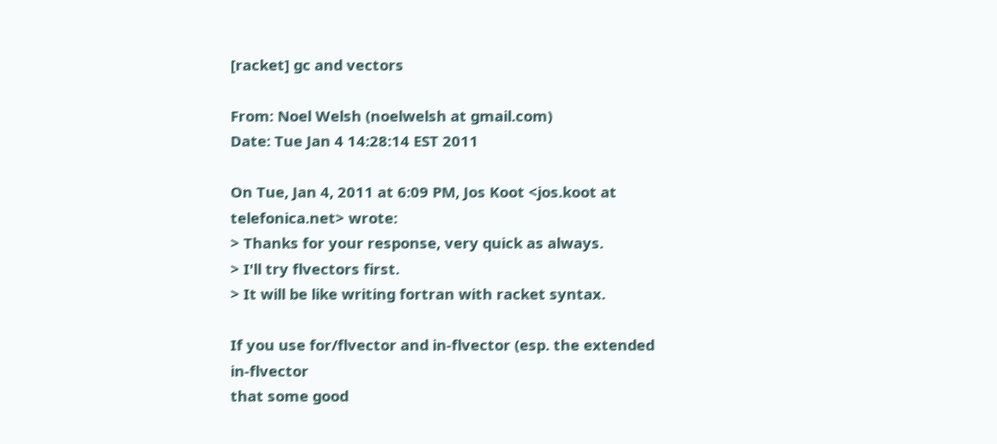[racket] gc and vectors

From: Noel Welsh (noelwelsh at gmail.com)
Date: Tue Jan 4 14:28:14 EST 2011

On Tue, Jan 4, 2011 at 6:09 PM, Jos Koot <jos.koot at telefonica.net> wrote:
> Thanks for your response, very quick as always.
> I'll try flvectors first.
> It will be like writing fortran with racket syntax.

If you use for/flvector and in-flvector (esp. the extended in-flvector
that some good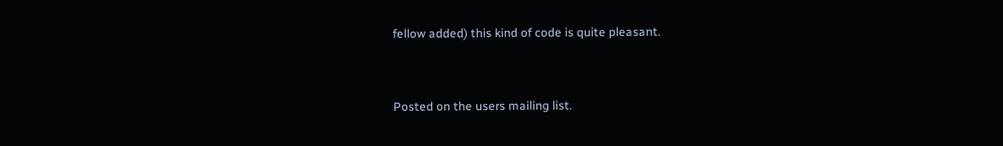fellow added) this kind of code is quite pleasant.


Posted on the users mailing list.